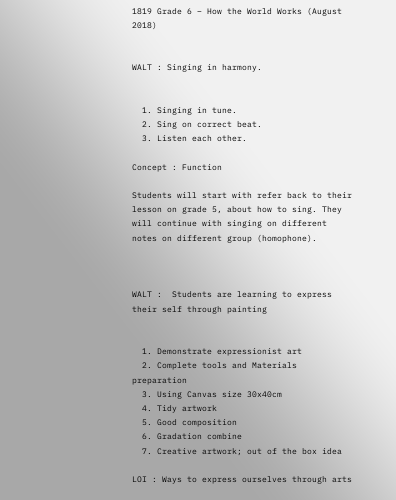1819 Grade 6 – How the World Works (August 2018)


WALT : Singing in harmony.


  1. Singing in tune.
  2. Sing on correct beat.
  3. Listen each other.

Concept : Function

Students will start with refer back to their lesson on grade 5, about how to sing. They will continue with singing on different notes on different group (homophone).



WALT :  Students are learning to express their self through painting


  1. Demonstrate expressionist art
  2. Complete tools and Materials preparation
  3. Using Canvas size 30x40cm
  4. Tidy artwork
  5. Good composition
  6. Gradation combine
  7. Creative artwork; out of the box idea

LOI : Ways to express ourselves through arts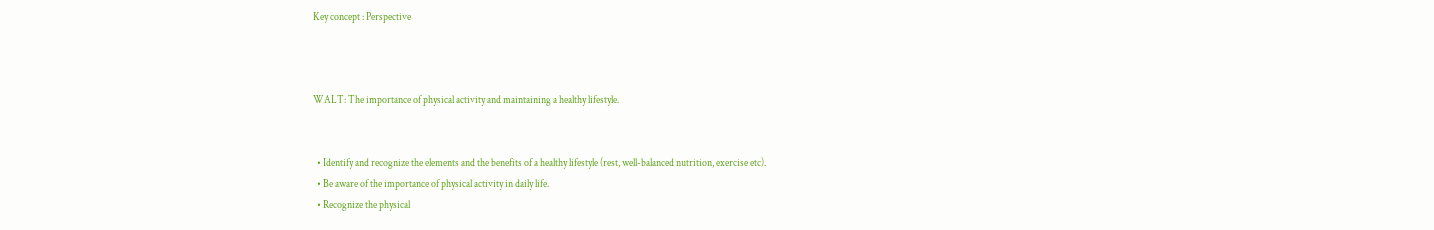Key concept : Perspective



WALT: The importance of physical activity and maintaining a healthy lifestyle.


  • Identify and recognize the elements and the benefits of a healthy lifestyle (rest, well-balanced nutrition, exercise etc).
  • Be aware of the importance of physical activity in daily life.
  • Recognize the physical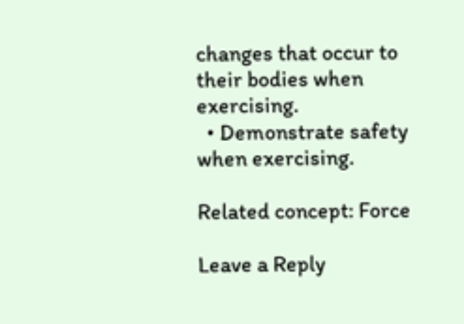changes that occur to their bodies when exercising.
  • Demonstrate safety when exercising.

Related concept: Force

Leave a Reply